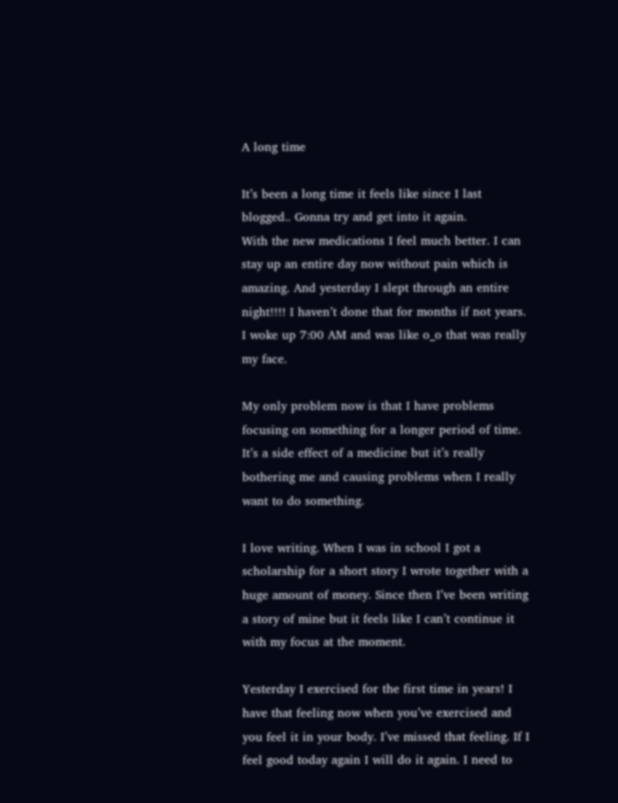A long time

It’s been a long time it feels like since I last blogged.. Gonna try and get into it again.
With the new medications I feel much better. I can stay up an entire day now without pain which is amazing. And yesterday I slept through an entire night!!!! I haven’t done that for months if not years. I woke up 7:00 AM and was like o_o that was really my face.

My only problem now is that I have problems focusing on something for a longer period of time. It’s a side effect of a medicine but it’s really bothering me and causing problems when I really want to do something.

I love writing. When I was in school I got a scholarship for a short story I wrote together with a huge amount of money. Since then I’ve been writing a story of mine but it feels like I can’t continue it with my focus at the moment.

Yesterday I exercised for the first time in years! I have that feeling now when you’ve exercised and you feel it in your body. I’ve missed that feeling. If I feel good today again I will do it again. I need to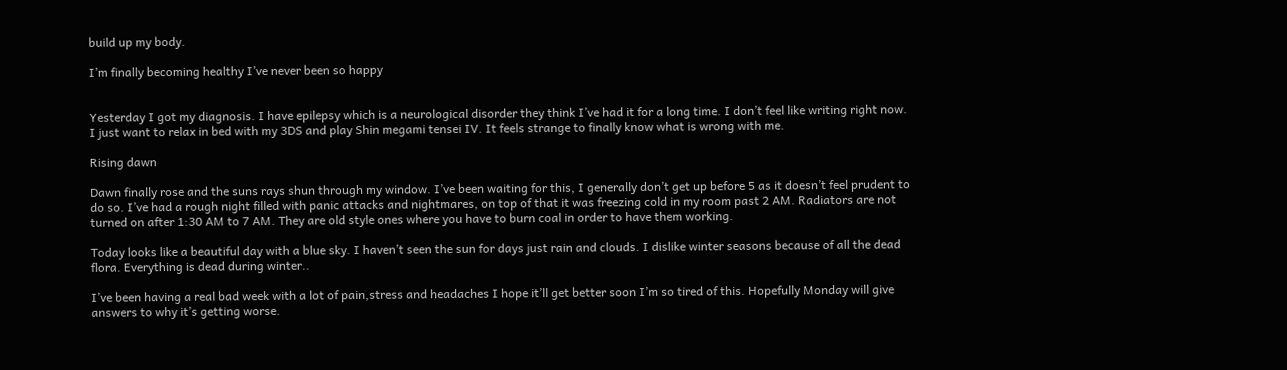build up my body.

I’m finally becoming healthy I’ve never been so happy


Yesterday I got my diagnosis. I have epilepsy which is a neurological disorder they think I’ve had it for a long time. I don’t feel like writing right now. I just want to relax in bed with my 3DS and play Shin megami tensei IV. It feels strange to finally know what is wrong with me.

Rising dawn

Dawn finally rose and the suns rays shun through my window. I’ve been waiting for this, I generally don’t get up before 5 as it doesn’t feel prudent to do so. I’ve had a rough night filled with panic attacks and nightmares, on top of that it was freezing cold in my room past 2 AM. Radiators are not turned on after 1:30 AM to 7 AM. They are old style ones where you have to burn coal in order to have them working.

Today looks like a beautiful day with a blue sky. I haven’t seen the sun for days just rain and clouds. I dislike winter seasons because of all the dead flora. Everything is dead during winter..

I’ve been having a real bad week with a lot of pain,stress and headaches I hope it’ll get better soon I’m so tired of this. Hopefully Monday will give answers to why it’s getting worse.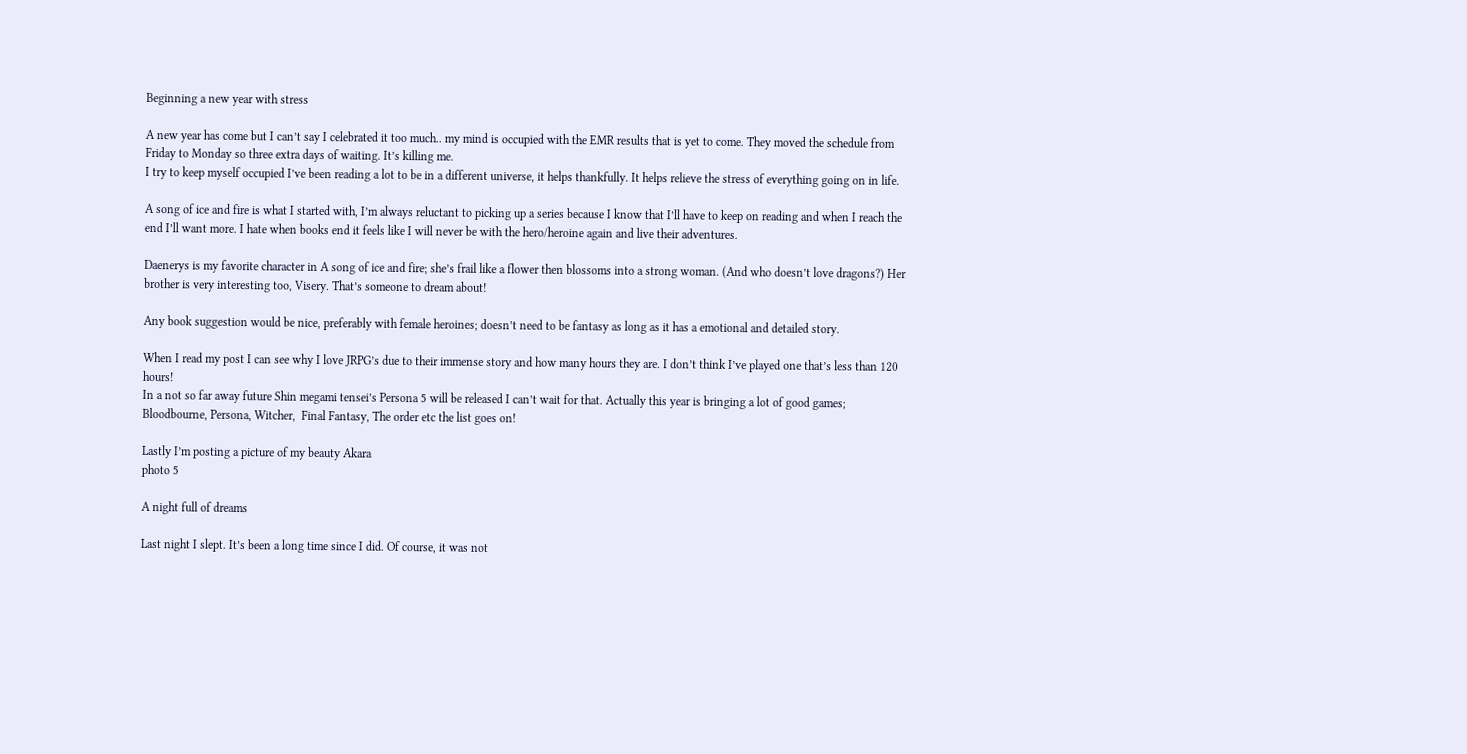Beginning a new year with stress

A new year has come but I can’t say I celebrated it too much.. my mind is occupied with the EMR results that is yet to come. They moved the schedule from Friday to Monday so three extra days of waiting. It’s killing me.
I try to keep myself occupied I’ve been reading a lot to be in a different universe, it helps thankfully. It helps relieve the stress of everything going on in life.

A song of ice and fire is what I started with, I’m always reluctant to picking up a series because I know that I’ll have to keep on reading and when I reach the end I’ll want more. I hate when books end it feels like I will never be with the hero/heroine again and live their adventures.

Daenerys is my favorite character in A song of ice and fire; she’s frail like a flower then blossoms into a strong woman. (And who doesn’t love dragons?) Her brother is very interesting too, Visery. That’s someone to dream about!

Any book suggestion would be nice, preferably with female heroines; doesn’t need to be fantasy as long as it has a emotional and detailed story.

When I read my post I can see why I love JRPG’s due to their immense story and how many hours they are. I don’t think I’ve played one that’s less than 120 hours!
In a not so far away future Shin megami tensei’s Persona 5 will be released I can’t wait for that. Actually this year is bringing a lot of good games; Bloodbourne, Persona, Witcher,  Final Fantasy, The order etc the list goes on!

Lastly I’m posting a picture of my beauty Akara
photo 5

A night full of dreams

Last night I slept. It’s been a long time since I did. Of course, it was not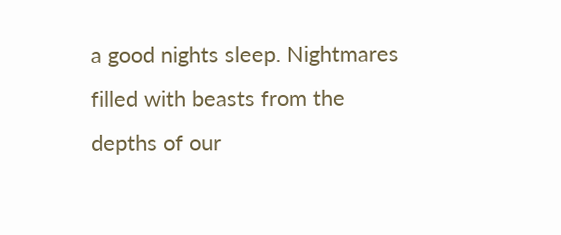a good nights sleep. Nightmares filled with beasts from the depths of our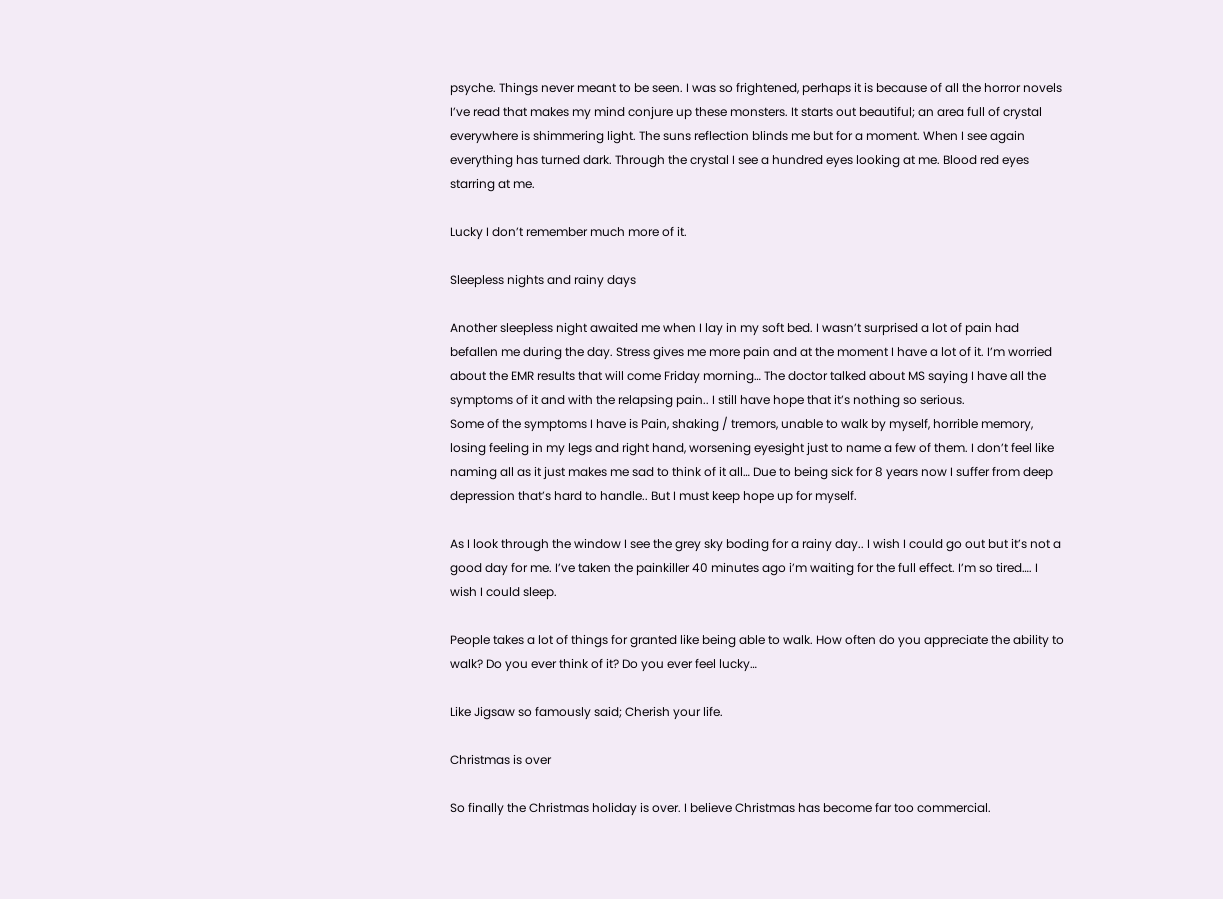psyche. Things never meant to be seen. I was so frightened, perhaps it is because of all the horror novels I’ve read that makes my mind conjure up these monsters. It starts out beautiful; an area full of crystal everywhere is shimmering light. The suns reflection blinds me but for a moment. When I see again everything has turned dark. Through the crystal I see a hundred eyes looking at me. Blood red eyes starring at me.

Lucky I don’t remember much more of it.

Sleepless nights and rainy days

Another sleepless night awaited me when I lay in my soft bed. I wasn’t surprised a lot of pain had befallen me during the day. Stress gives me more pain and at the moment I have a lot of it. I’m worried about the EMR results that will come Friday morning… The doctor talked about MS saying I have all the symptoms of it and with the relapsing pain.. I still have hope that it’s nothing so serious.
Some of the symptoms I have is Pain, shaking / tremors, unable to walk by myself, horrible memory, losing feeling in my legs and right hand, worsening eyesight just to name a few of them. I don’t feel like naming all as it just makes me sad to think of it all… Due to being sick for 8 years now I suffer from deep depression that’s hard to handle.. But I must keep hope up for myself.

As I look through the window I see the grey sky boding for a rainy day.. I wish I could go out but it’s not a good day for me. I’ve taken the painkiller 40 minutes ago i’m waiting for the full effect. I’m so tired…. I wish I could sleep.

People takes a lot of things for granted like being able to walk. How often do you appreciate the ability to walk? Do you ever think of it? Do you ever feel lucky…

Like Jigsaw so famously said; Cherish your life.

Christmas is over

So finally the Christmas holiday is over. I believe Christmas has become far too commercial.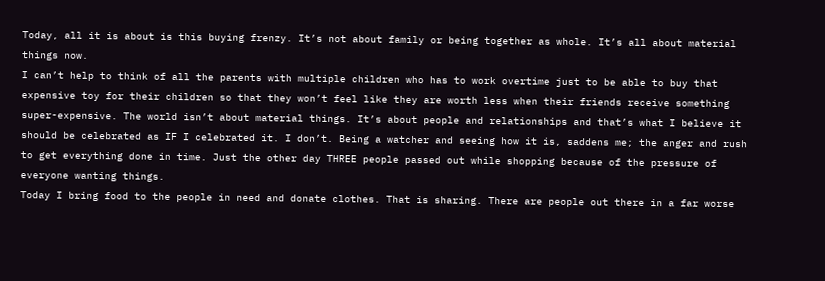Today, all it is about is this buying frenzy. It’s not about family or being together as whole. It’s all about material things now.
I can’t help to think of all the parents with multiple children who has to work overtime just to be able to buy that expensive toy for their children so that they won’t feel like they are worth less when their friends receive something super-expensive. The world isn’t about material things. It’s about people and relationships and that’s what I believe it should be celebrated as IF I celebrated it. I don’t. Being a watcher and seeing how it is, saddens me; the anger and rush to get everything done in time. Just the other day THREE people passed out while shopping because of the pressure of everyone wanting things.
Today I bring food to the people in need and donate clothes. That is sharing. There are people out there in a far worse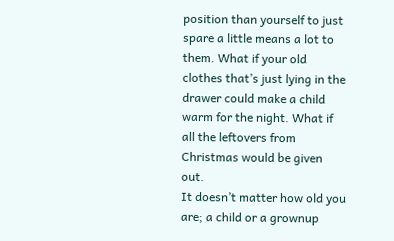position than yourself to just spare a little means a lot to them. What if your old clothes that’s just lying in the drawer could make a child warm for the night. What if all the leftovers from Christmas would be given out.
It doesn’t matter how old you are; a child or a grownup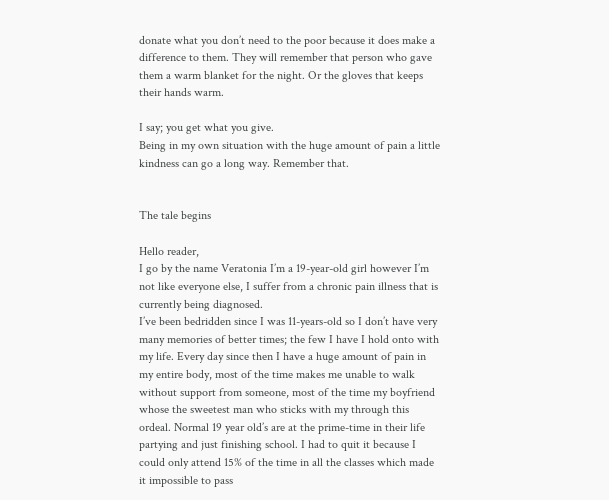donate what you don’t need to the poor because it does make a difference to them. They will remember that person who gave them a warm blanket for the night. Or the gloves that keeps their hands warm.

I say; you get what you give.
Being in my own situation with the huge amount of pain a little kindness can go a long way. Remember that.


The tale begins

Hello reader,
I go by the name Veratonia I’m a 19-year-old girl however I’m not like everyone else, I suffer from a chronic pain illness that is currently being diagnosed.
I’ve been bedridden since I was 11-years-old so I don’t have very many memories of better times; the few I have I hold onto with my life. Every day since then I have a huge amount of pain in my entire body, most of the time makes me unable to walk without support from someone, most of the time my boyfriend whose the sweetest man who sticks with my through this ordeal. Normal 19 year old’s are at the prime-time in their life partying and just finishing school. I had to quit it because I could only attend 15% of the time in all the classes which made it impossible to pass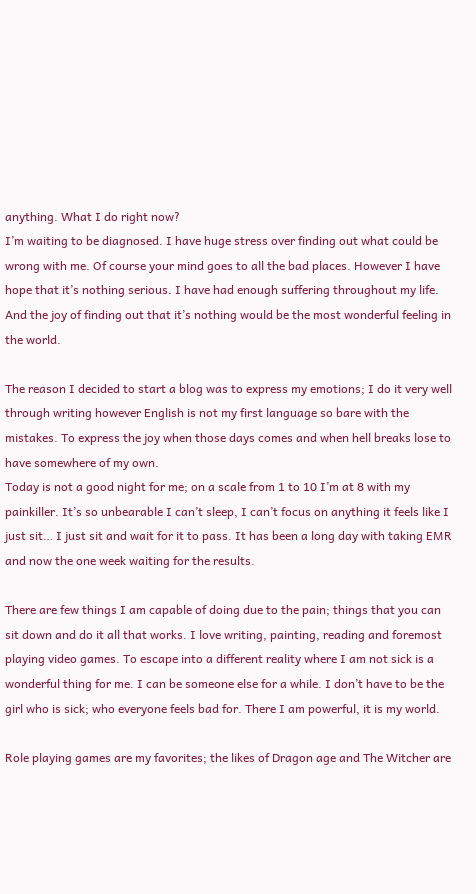anything. What I do right now?
I’m waiting to be diagnosed. I have huge stress over finding out what could be wrong with me. Of course your mind goes to all the bad places. However I have hope that it’s nothing serious. I have had enough suffering throughout my life. And the joy of finding out that it’s nothing would be the most wonderful feeling in the world.

The reason I decided to start a blog was to express my emotions; I do it very well through writing however English is not my first language so bare with the mistakes. To express the joy when those days comes and when hell breaks lose to have somewhere of my own.
Today is not a good night for me; on a scale from 1 to 10 I’m at 8 with my painkiller. It’s so unbearable I can’t sleep, I can’t focus on anything it feels like I just sit… I just sit and wait for it to pass. It has been a long day with taking EMR and now the one week waiting for the results.

There are few things I am capable of doing due to the pain; things that you can sit down and do it all that works. I love writing, painting, reading and foremost playing video games. To escape into a different reality where I am not sick is a wonderful thing for me. I can be someone else for a while. I don’t have to be the girl who is sick; who everyone feels bad for. There I am powerful, it is my world.

Role playing games are my favorites; the likes of Dragon age and The Witcher are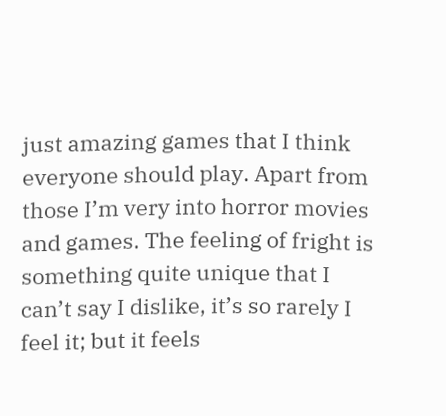just amazing games that I think everyone should play. Apart from those I’m very into horror movies and games. The feeling of fright is something quite unique that I can’t say I dislike, it’s so rarely I feel it; but it feels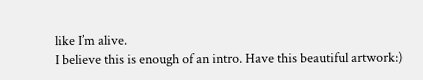like I’m alive.
I believe this is enough of an intro. Have this beautiful artwork:)